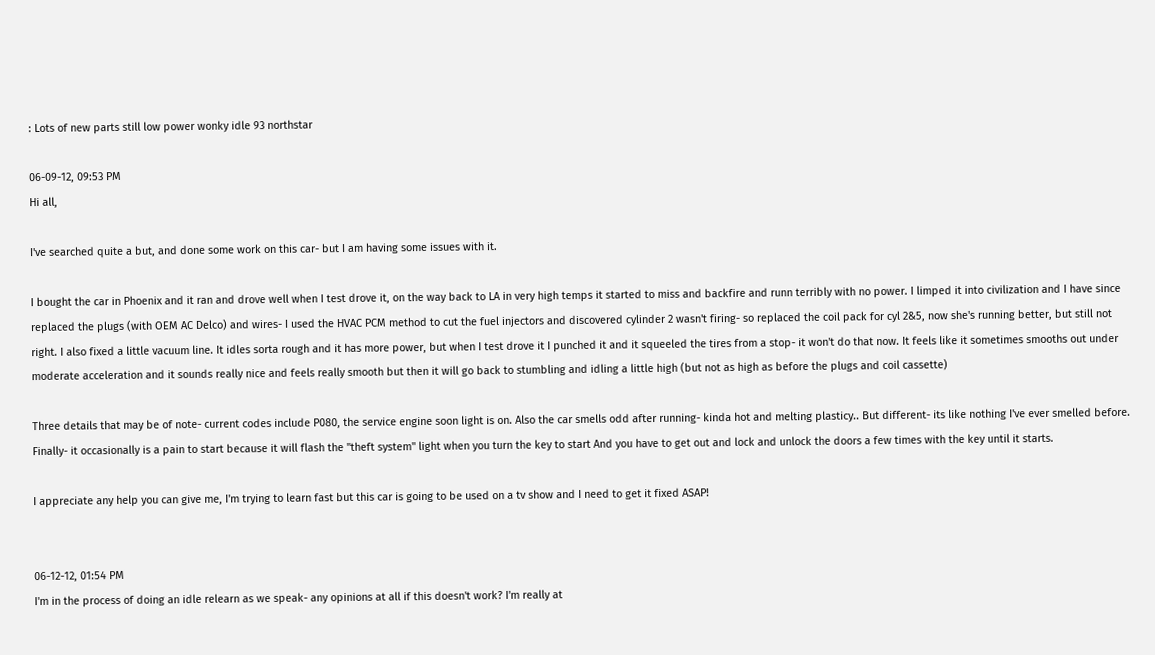: Lots of new parts still low power wonky idle 93 northstar

06-09-12, 09:53 PM
Hi all,

I've searched quite a but, and done some work on this car- but I am having some issues with it.

I bought the car in Phoenix and it ran and drove well when I test drove it, on the way back to LA in very high temps it started to miss and backfire and runn terribly with no power. I limped it into civilization and I have since replaced the plugs (with OEM AC Delco) and wires- I used the HVAC PCM method to cut the fuel injectors and discovered cylinder 2 wasn't firing- so replaced the coil pack for cyl 2&5, now she's running better, but still not right. I also fixed a little vacuum line. It idles sorta rough and it has more power, but when I test drove it I punched it and it squeeled the tires from a stop- it won't do that now. It feels like it sometimes smooths out under moderate acceleration and it sounds really nice and feels really smooth but then it will go back to stumbling and idling a little high (but not as high as before the plugs and coil cassette)

Three details that may be of note- current codes include P080, the service engine soon light is on. Also the car smells odd after running- kinda hot and melting plasticy.. But different- its like nothing I've ever smelled before. Finally- it occasionally is a pain to start because it will flash the "theft system" light when you turn the key to start And you have to get out and lock and unlock the doors a few times with the key until it starts.

I appreciate any help you can give me, I'm trying to learn fast but this car is going to be used on a tv show and I need to get it fixed ASAP!


06-12-12, 01:54 PM
I'm in the process of doing an idle relearn as we speak- any opinions at all if this doesn't work? I'm really at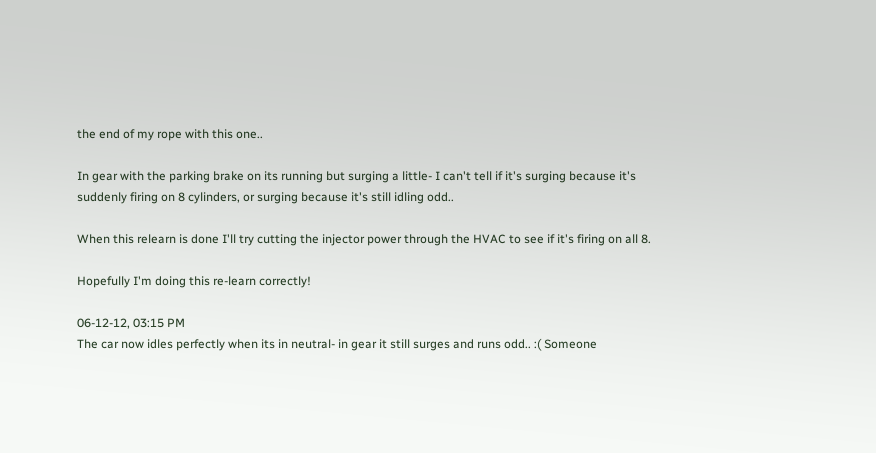the end of my rope with this one..

In gear with the parking brake on its running but surging a little- I can't tell if it's surging because it's suddenly firing on 8 cylinders, or surging because it's still idling odd..

When this relearn is done I'll try cutting the injector power through the HVAC to see if it's firing on all 8.

Hopefully I'm doing this re-learn correctly!

06-12-12, 03:15 PM
The car now idles perfectly when its in neutral- in gear it still surges and runs odd.. :( Someone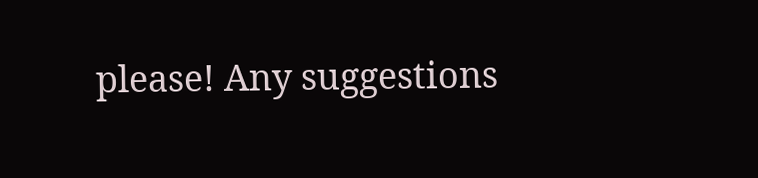please! Any suggestions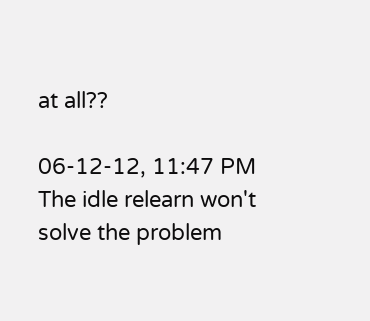at all??

06-12-12, 11:47 PM
The idle relearn won't solve the problem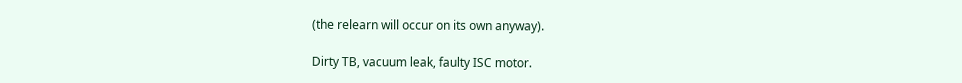(the relearn will occur on its own anyway).

Dirty TB, vacuum leak, faulty ISC motor.